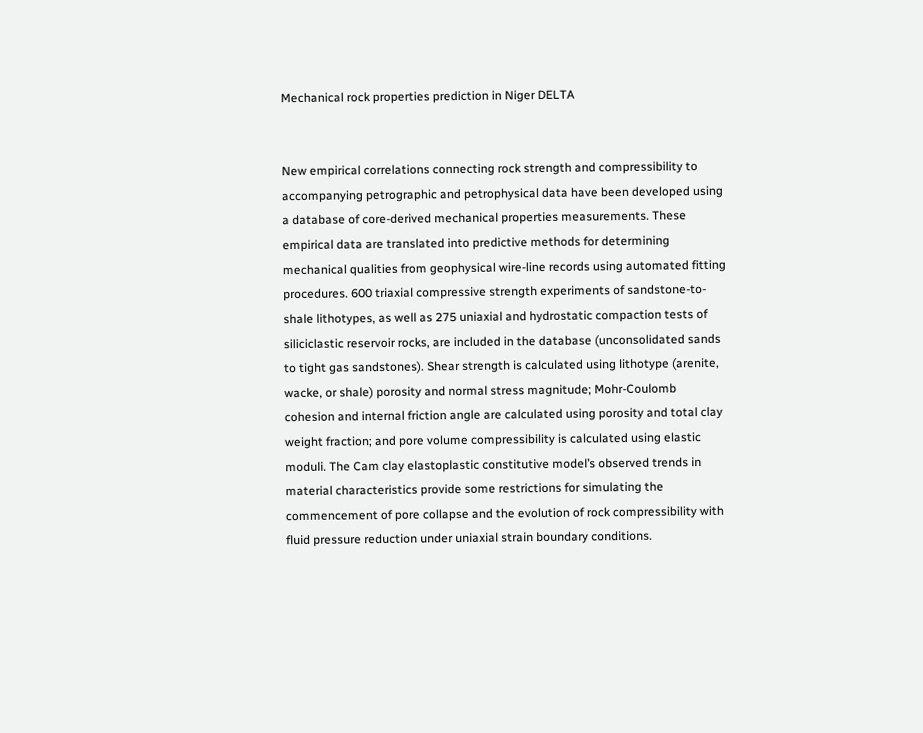Mechanical rock properties prediction in Niger DELTA


New empirical correlations connecting rock strength and compressibility to accompanying petrographic and petrophysical data have been developed using a database of core-derived mechanical properties measurements. These empirical data are translated into predictive methods for determining mechanical qualities from geophysical wire-line records using automated fitting procedures. 600 triaxial compressive strength experiments of sandstone-to-shale lithotypes, as well as 275 uniaxial and hydrostatic compaction tests of siliciclastic reservoir rocks, are included in the database (unconsolidated sands to tight gas sandstones). Shear strength is calculated using lithotype (arenite, wacke, or shale) porosity and normal stress magnitude; Mohr-Coulomb cohesion and internal friction angle are calculated using porosity and total clay weight fraction; and pore volume compressibility is calculated using elastic moduli. The Cam clay elastoplastic constitutive model’s observed trends in material characteristics provide some restrictions for simulating the commencement of pore collapse and the evolution of rock compressibility with fluid pressure reduction under uniaxial strain boundary conditions.